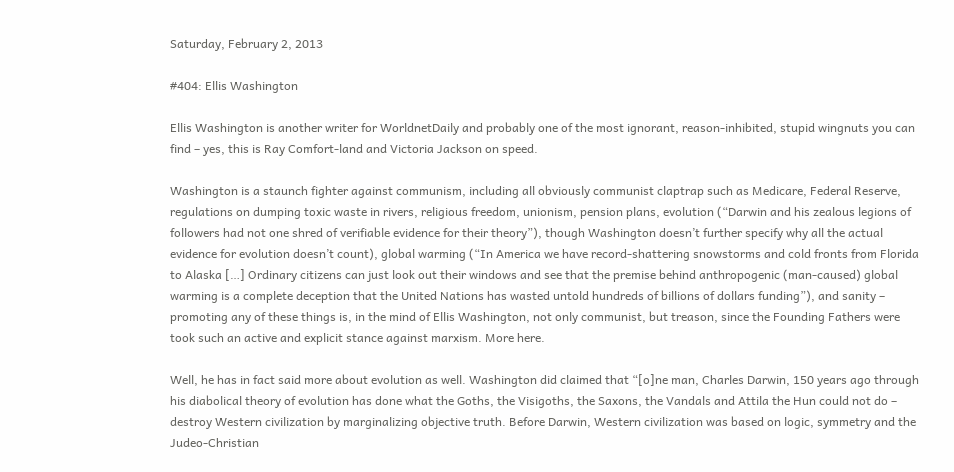Saturday, February 2, 2013

#404: Ellis Washington

Ellis Washington is another writer for WorldnetDaily and probably one of the most ignorant, reason-inhibited, stupid wingnuts you can find – yes, this is Ray Comfort-land and Victoria Jackson on speed.

Washington is a staunch fighter against communism, including all obviously communist claptrap such as Medicare, Federal Reserve, regulations on dumping toxic waste in rivers, religious freedom, unionism, pension plans, evolution (“Darwin and his zealous legions of followers had not one shred of verifiable evidence for their theory”), though Washington doesn’t further specify why all the actual evidence for evolution doesn’t count), global warming (“In America we have record-shattering snowstorms and cold fronts from Florida to Alaska […] Ordinary citizens can just look out their windows and see that the premise behind anthropogenic (man-caused) global warming is a complete deception that the United Nations has wasted untold hundreds of billions of dollars funding”), and sanity – promoting any of these things is, in the mind of Ellis Washington, not only communist, but treason, since the Founding Fathers were took such an active and explicit stance against marxism. More here.

Well, he has in fact said more about evolution as well. Washington did claimed that “[o]ne man, Charles Darwin, 150 years ago through his diabolical theory of evolution has done what the Goths, the Visigoths, the Saxons, the Vandals and Attila the Hun could not do – destroy Western civilization by marginalizing objective truth. Before Darwin, Western civilization was based on logic, symmetry and the Judeo-Christian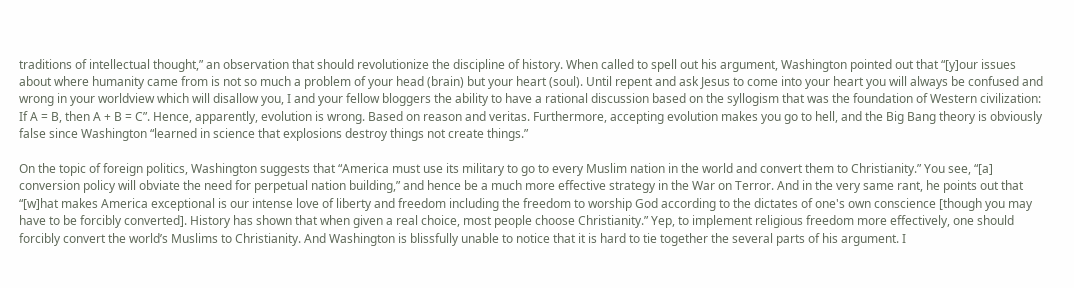traditions of intellectual thought,” an observation that should revolutionize the discipline of history. When called to spell out his argument, Washington pointed out that “[y]our issues about where humanity came from is not so much a problem of your head (brain) but your heart (soul). Until repent and ask Jesus to come into your heart you will always be confused and wrong in your worldview which will disallow you, I and your fellow bloggers the ability to have a rational discussion based on the syllogism that was the foundation of Western civilization: If A = B, then A + B = C”. Hence, apparently, evolution is wrong. Based on reason and veritas. Furthermore, accepting evolution makes you go to hell, and the Big Bang theory is obviously false since Washington “learned in science that explosions destroy things not create things.”

On the topic of foreign politics, Washington suggests that “America must use its military to go to every Muslim nation in the world and convert them to Christianity.” You see, “[a] conversion policy will obviate the need for perpetual nation building,” and hence be a much more effective strategy in the War on Terror. And in the very same rant, he points out that “[w]hat makes America exceptional is our intense love of liberty and freedom including the freedom to worship God according to the dictates of one's own conscience [though you may have to be forcibly converted]. History has shown that when given a real choice, most people choose Christianity.” Yep, to implement religious freedom more effectively, one should forcibly convert the world’s Muslims to Christianity. And Washington is blissfully unable to notice that it is hard to tie together the several parts of his argument. I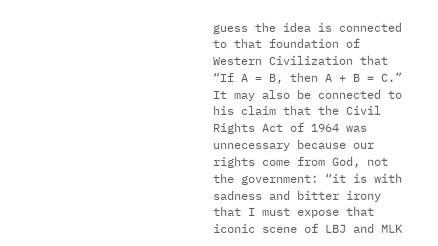guess the idea is connected to that foundation of Western Civilization that “If A = B, then A + B = C.” It may also be connected to his claim that the Civil Rights Act of 1964 was unnecessary because our rights come from God, not the government: “it is with sadness and bitter irony that I must expose that iconic scene of LBJ and MLK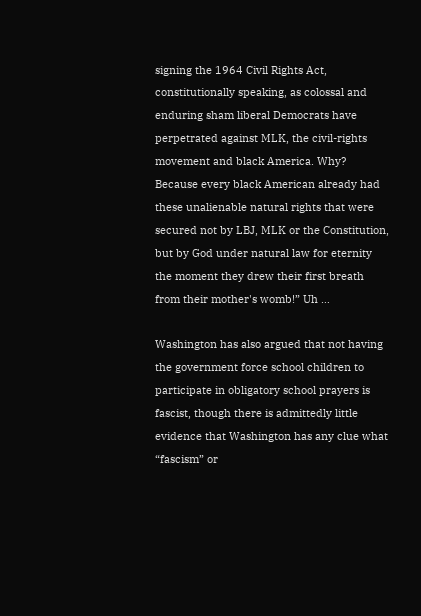signing the 1964 Civil Rights Act, constitutionally speaking, as colossal and enduring sham liberal Democrats have perpetrated against MLK, the civil-rights movement and black America. Why? Because every black American already had these unalienable natural rights that were secured not by LBJ, MLK or the Constitution, but by God under natural law for eternity the moment they drew their first breath from their mother's womb!” Uh …

Washington has also argued that not having the government force school children to participate in obligatory school prayers is fascist, though there is admittedly little evidence that Washington has any clue what “fascism” or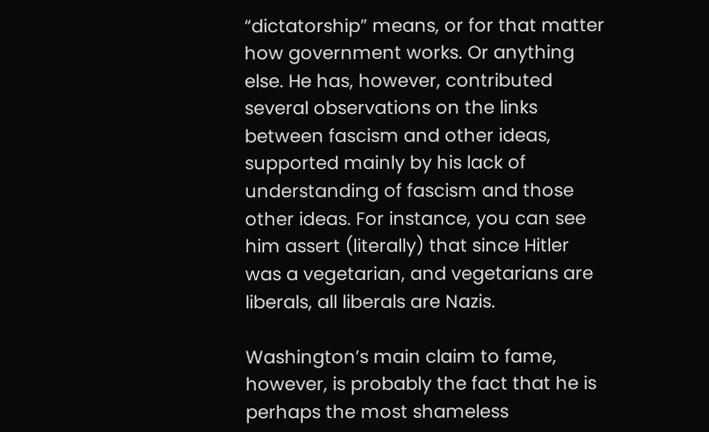“dictatorship” means, or for that matter how government works. Or anything else. He has, however, contributed several observations on the links between fascism and other ideas, supported mainly by his lack of understanding of fascism and those other ideas. For instance, you can see him assert (literally) that since Hitler was a vegetarian, and vegetarians are liberals, all liberals are Nazis.

Washington’s main claim to fame, however, is probably the fact that he is perhaps the most shameless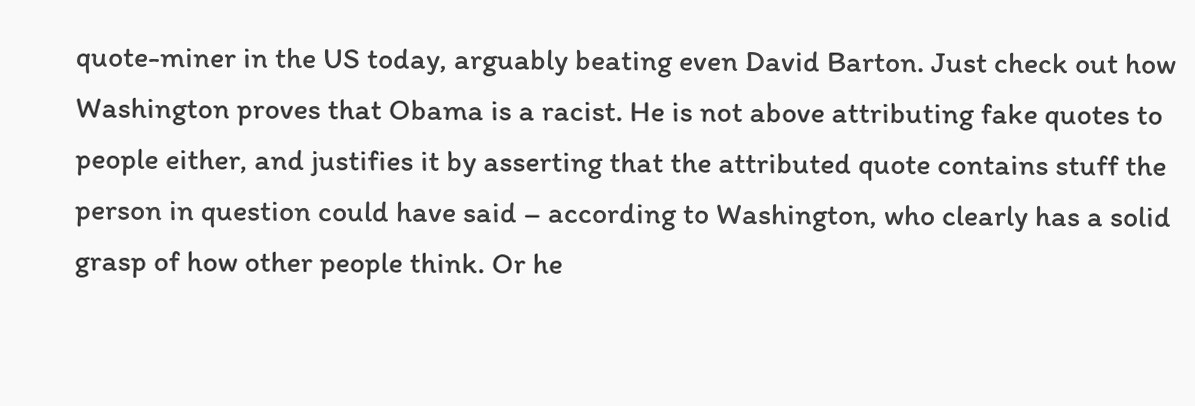quote-miner in the US today, arguably beating even David Barton. Just check out how Washington proves that Obama is a racist. He is not above attributing fake quotes to people either, and justifies it by asserting that the attributed quote contains stuff the person in question could have said – according to Washington, who clearly has a solid grasp of how other people think. Or he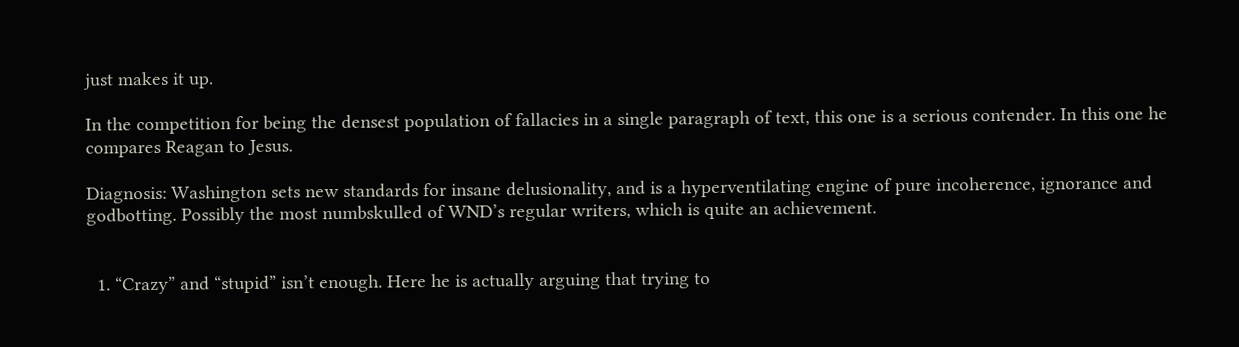just makes it up.

In the competition for being the densest population of fallacies in a single paragraph of text, this one is a serious contender. In this one he compares Reagan to Jesus.

Diagnosis: Washington sets new standards for insane delusionality, and is a hyperventilating engine of pure incoherence, ignorance and godbotting. Possibly the most numbskulled of WND’s regular writers, which is quite an achievement.


  1. “Crazy” and “stupid” isn’t enough. Here he is actually arguing that trying to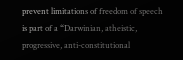prevent limitations of freedom of speech is part of a “Darwinian, atheistic, progressive, anti-constitutional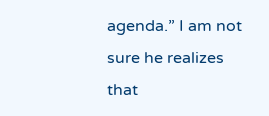agenda.” I am not sure he realizes that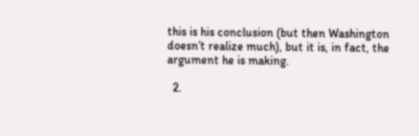this is his conclusion (but then Washington doesn’t realize much), but it is, in fact, the argument he is making.

  2.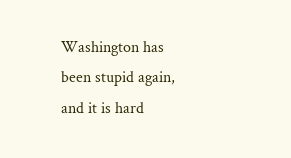Washington has been stupid again, and it is hard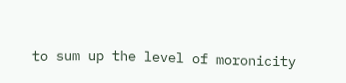to sum up the level of moronicity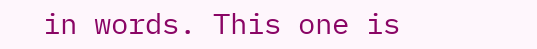in words. This one is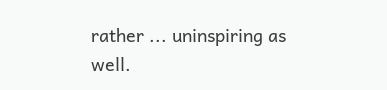rather ... uninspiring as well.